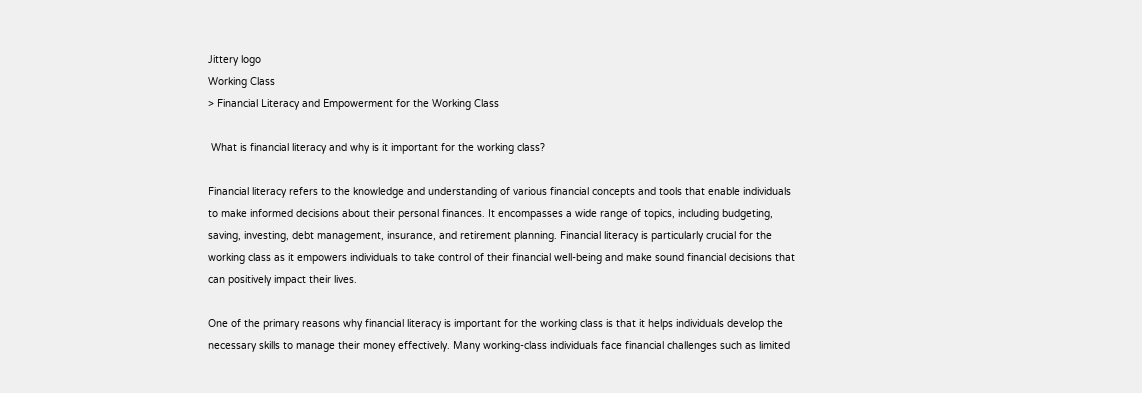Jittery logo
Working Class
> Financial Literacy and Empowerment for the Working Class

 What is financial literacy and why is it important for the working class?

Financial literacy refers to the knowledge and understanding of various financial concepts and tools that enable individuals to make informed decisions about their personal finances. It encompasses a wide range of topics, including budgeting, saving, investing, debt management, insurance, and retirement planning. Financial literacy is particularly crucial for the working class as it empowers individuals to take control of their financial well-being and make sound financial decisions that can positively impact their lives.

One of the primary reasons why financial literacy is important for the working class is that it helps individuals develop the necessary skills to manage their money effectively. Many working-class individuals face financial challenges such as limited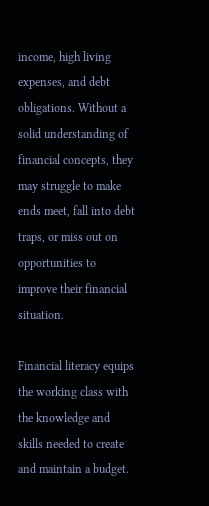income, high living expenses, and debt obligations. Without a solid understanding of financial concepts, they may struggle to make ends meet, fall into debt traps, or miss out on opportunities to improve their financial situation.

Financial literacy equips the working class with the knowledge and skills needed to create and maintain a budget.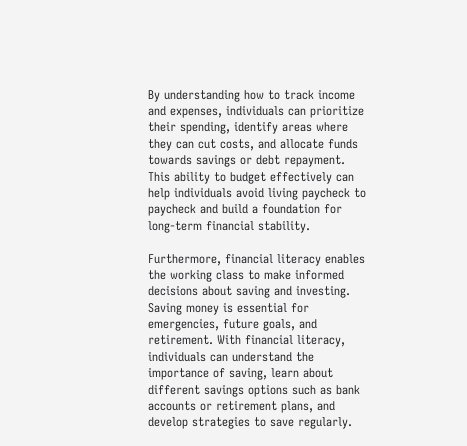By understanding how to track income and expenses, individuals can prioritize their spending, identify areas where they can cut costs, and allocate funds towards savings or debt repayment. This ability to budget effectively can help individuals avoid living paycheck to paycheck and build a foundation for long-term financial stability.

Furthermore, financial literacy enables the working class to make informed decisions about saving and investing. Saving money is essential for emergencies, future goals, and retirement. With financial literacy, individuals can understand the importance of saving, learn about different savings options such as bank accounts or retirement plans, and develop strategies to save regularly.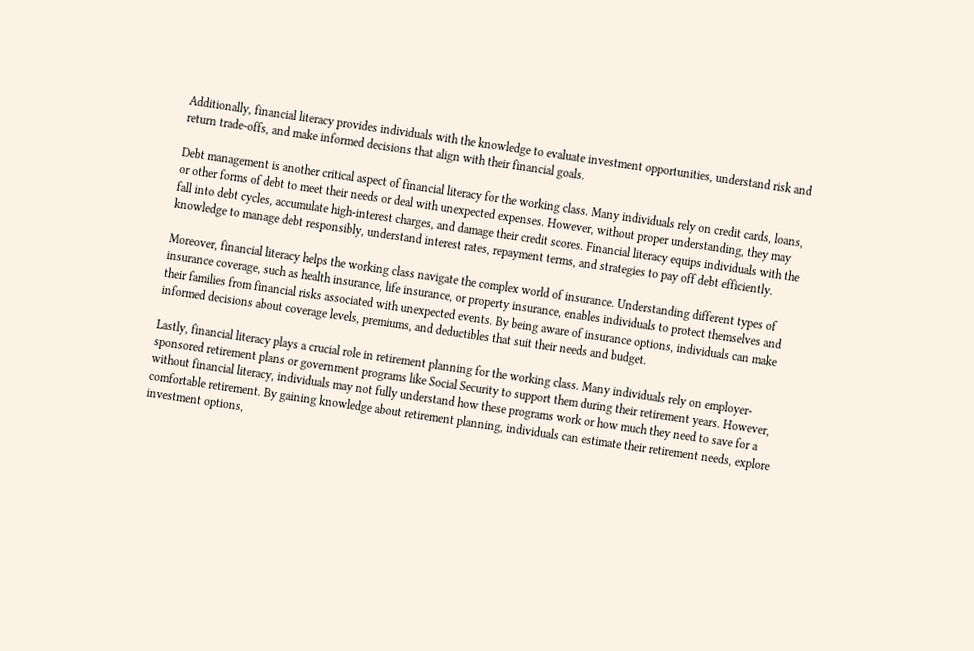Additionally, financial literacy provides individuals with the knowledge to evaluate investment opportunities, understand risk and return trade-offs, and make informed decisions that align with their financial goals.

Debt management is another critical aspect of financial literacy for the working class. Many individuals rely on credit cards, loans, or other forms of debt to meet their needs or deal with unexpected expenses. However, without proper understanding, they may fall into debt cycles, accumulate high-interest charges, and damage their credit scores. Financial literacy equips individuals with the knowledge to manage debt responsibly, understand interest rates, repayment terms, and strategies to pay off debt efficiently.

Moreover, financial literacy helps the working class navigate the complex world of insurance. Understanding different types of insurance coverage, such as health insurance, life insurance, or property insurance, enables individuals to protect themselves and their families from financial risks associated with unexpected events. By being aware of insurance options, individuals can make informed decisions about coverage levels, premiums, and deductibles that suit their needs and budget.

Lastly, financial literacy plays a crucial role in retirement planning for the working class. Many individuals rely on employer-sponsored retirement plans or government programs like Social Security to support them during their retirement years. However, without financial literacy, individuals may not fully understand how these programs work or how much they need to save for a comfortable retirement. By gaining knowledge about retirement planning, individuals can estimate their retirement needs, explore investment options,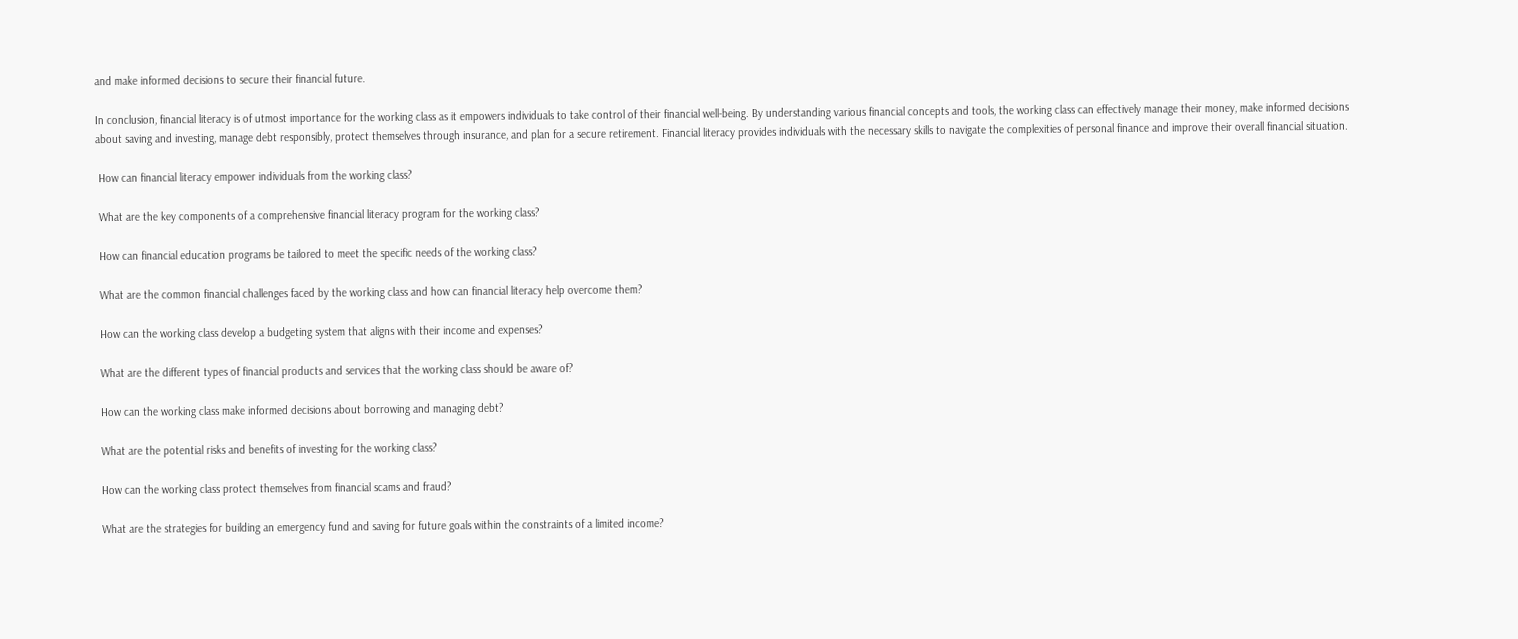and make informed decisions to secure their financial future.

In conclusion, financial literacy is of utmost importance for the working class as it empowers individuals to take control of their financial well-being. By understanding various financial concepts and tools, the working class can effectively manage their money, make informed decisions about saving and investing, manage debt responsibly, protect themselves through insurance, and plan for a secure retirement. Financial literacy provides individuals with the necessary skills to navigate the complexities of personal finance and improve their overall financial situation.

 How can financial literacy empower individuals from the working class?

 What are the key components of a comprehensive financial literacy program for the working class?

 How can financial education programs be tailored to meet the specific needs of the working class?

 What are the common financial challenges faced by the working class and how can financial literacy help overcome them?

 How can the working class develop a budgeting system that aligns with their income and expenses?

 What are the different types of financial products and services that the working class should be aware of?

 How can the working class make informed decisions about borrowing and managing debt?

 What are the potential risks and benefits of investing for the working class?

 How can the working class protect themselves from financial scams and fraud?

 What are the strategies for building an emergency fund and saving for future goals within the constraints of a limited income?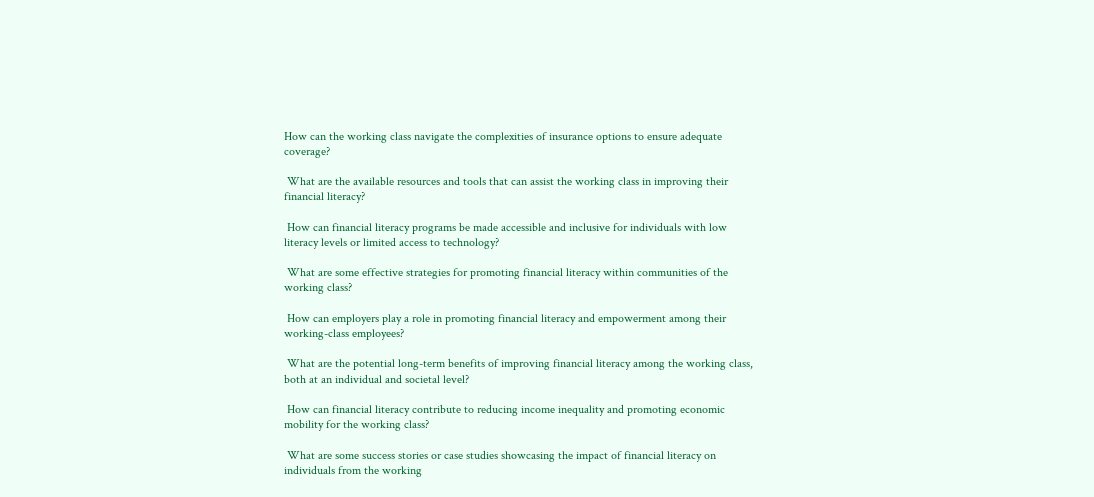How can the working class navigate the complexities of insurance options to ensure adequate coverage?

 What are the available resources and tools that can assist the working class in improving their financial literacy?

 How can financial literacy programs be made accessible and inclusive for individuals with low literacy levels or limited access to technology?

 What are some effective strategies for promoting financial literacy within communities of the working class?

 How can employers play a role in promoting financial literacy and empowerment among their working-class employees?

 What are the potential long-term benefits of improving financial literacy among the working class, both at an individual and societal level?

 How can financial literacy contribute to reducing income inequality and promoting economic mobility for the working class?

 What are some success stories or case studies showcasing the impact of financial literacy on individuals from the working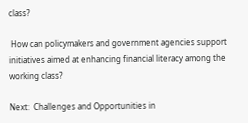class?

 How can policymakers and government agencies support initiatives aimed at enhancing financial literacy among the working class?

Next:  Challenges and Opportunities in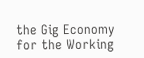the Gig Economy for the Working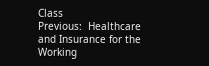Class
Previous:  Healthcare and Insurance for the Working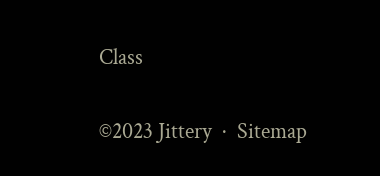Class

©2023 Jittery  ·  Sitemap